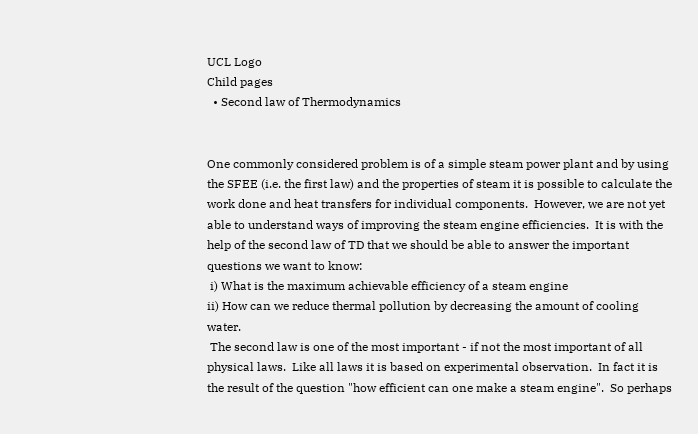UCL Logo
Child pages
  • Second law of Thermodynamics


One commonly considered problem is of a simple steam power plant and by using the SFEE (i.e. the first law) and the properties of steam it is possible to calculate the work done and heat transfers for individual components.  However, we are not yet able to understand ways of improving the steam engine efficiencies.  It is with the help of the second law of TD that we should be able to answer the important questions we want to know:
 i) What is the maximum achievable efficiency of a steam engine
ii) How can we reduce thermal pollution by decreasing the amount of cooling water.
 The second law is one of the most important - if not the most important of all physical laws.  Like all laws it is based on experimental observation.  In fact it is the result of the question "how efficient can one make a steam engine".  So perhaps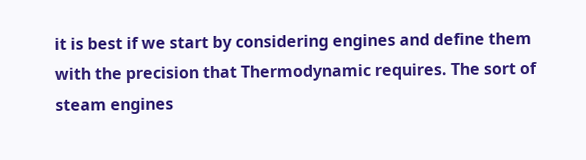it is best if we start by considering engines and define them with the precision that Thermodynamic requires. The sort of steam engines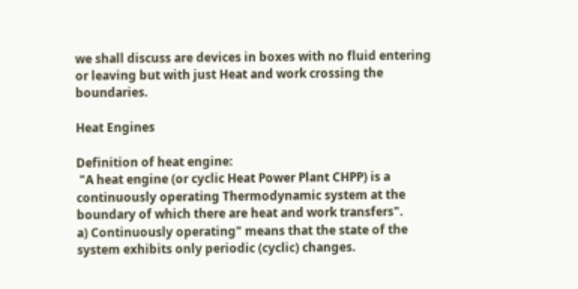we shall discuss are devices in boxes with no fluid entering or leaving but with just Heat and work crossing the boundaries.

Heat Engines

Definition of heat engine:
 "A heat engine (or cyclic Heat Power Plant CHPP) is a continuously operating Thermodynamic system at the boundary of which there are heat and work transfers".
a) Continuously operating" means that the state of the system exhibits only periodic (cyclic) changes.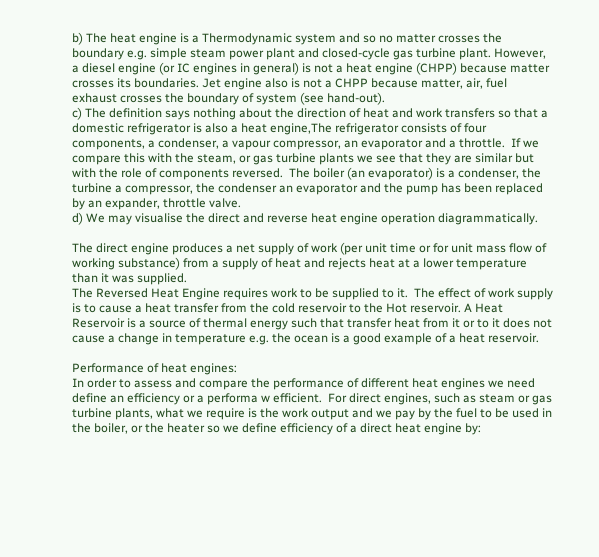b) The heat engine is a Thermodynamic system and so no matter crosses the boundary e.g. simple steam power plant and closed-cycle gas turbine plant. However, a diesel engine (or IC engines in general) is not a heat engine (CHPP) because matter crosses its boundaries. Jet engine also is not a CHPP because matter, air, fuel exhaust crosses the boundary of system (see hand-out).
c) The definition says nothing about the direction of heat and work transfers so that a domestic refrigerator is also a heat engine,The refrigerator consists of four components, a condenser, a vapour compressor, an evaporator and a throttle.  If we compare this with the steam, or gas turbine plants we see that they are similar but with the role of components reversed.  The boiler (an evaporator) is a condenser, the turbine a compressor, the condenser an evaporator and the pump has been replaced by an expander, throttle valve.
d) We may visualise the direct and reverse heat engine operation diagrammatically.

The direct engine produces a net supply of work (per unit time or for unit mass flow of working substance) from a supply of heat and rejects heat at a lower temperature than it was supplied.
The Reversed Heat Engine requires work to be supplied to it.  The effect of work supply is to cause a heat transfer from the cold reservoir to the Hot reservoir. A Heat Reservoir is a source of thermal energy such that transfer heat from it or to it does not cause a change in temperature e.g. the ocean is a good example of a heat reservoir.

Performance of heat engines:
In order to assess and compare the performance of different heat engines we need define an efficiency or a performa w efficient.  For direct engines, such as steam or gas turbine plants, what we require is the work output and we pay by the fuel to be used in the boiler, or the heater so we define efficiency of a direct heat engine by: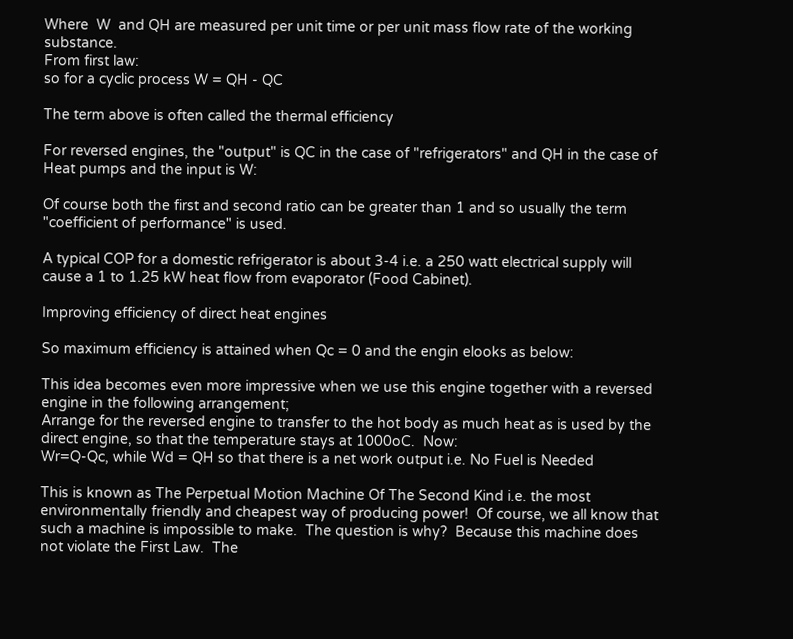Where  W  and QH are measured per unit time or per unit mass flow rate of the working substance.
From first law:
so for a cyclic process W = QH - QC

The term above is often called the thermal efficiency

For reversed engines, the "output" is QC in the case of "refrigerators" and QH in the case of Heat pumps and the input is W:

Of course both the first and second ratio can be greater than 1 and so usually the term "coefficient of performance" is used.

A typical COP for a domestic refrigerator is about 3-4 i.e. a 250 watt electrical supply will cause a 1 to 1.25 kW heat flow from evaporator (Food Cabinet).

Improving efficiency of direct heat engines

So maximum efficiency is attained when Qc = 0 and the engin elooks as below:

This idea becomes even more impressive when we use this engine together with a reversed engine in the following arrangement;
Arrange for the reversed engine to transfer to the hot body as much heat as is used by the direct engine, so that the temperature stays at 1000oC.  Now:
Wr=Q-Qc, while Wd = QH so that there is a net work output i.e. No Fuel is Needed

This is known as The Perpetual Motion Machine Of The Second Kind i.e. the most environmentally friendly and cheapest way of producing power!  Of course, we all know that such a machine is impossible to make.  The question is why?  Because this machine does not violate the First Law.  The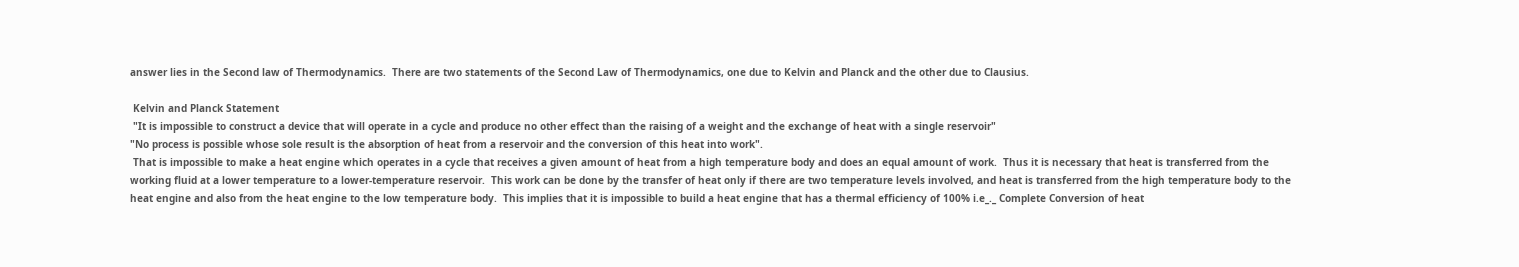answer lies in the Second law of Thermodynamics.  There are two statements of the Second Law of Thermodynamics, one due to Kelvin and Planck and the other due to Clausius.

 Kelvin and Planck Statement
 "It is impossible to construct a device that will operate in a cycle and produce no other effect than the raising of a weight and the exchange of heat with a single reservoir"
"No process is possible whose sole result is the absorption of heat from a reservoir and the conversion of this heat into work".
 That is impossible to make a heat engine which operates in a cycle that receives a given amount of heat from a high temperature body and does an equal amount of work.  Thus it is necessary that heat is transferred from the working fluid at a lower temperature to a lower-temperature reservoir.  This work can be done by the transfer of heat only if there are two temperature levels involved, and heat is transferred from the high temperature body to the heat engine and also from the heat engine to the low temperature body.  This implies that it is impossible to build a heat engine that has a thermal efficiency of 100% i.e_._ Complete Conversion of heat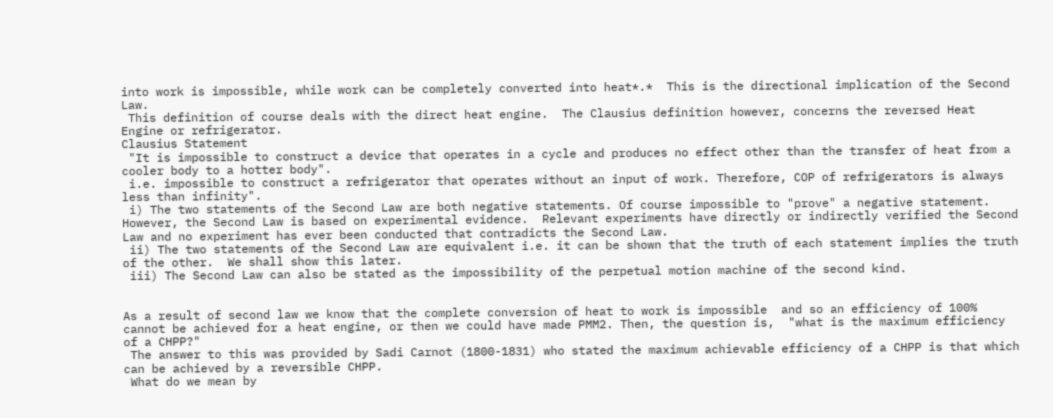into work is impossible, while work can be completely converted into heat*.*  This is the directional implication of the Second Law.
 This definition of course deals with the direct heat engine.  The Clausius definition however, concerns the reversed Heat Engine or refrigerator.
Clausius Statement
 "It is impossible to construct a device that operates in a cycle and produces no effect other than the transfer of heat from a cooler body to a hotter body".
 i.e. impossible to construct a refrigerator that operates without an input of work. Therefore, COP of refrigerators is always less than infinity".
 i) The two statements of the Second Law are both negative statements. Of course impossible to "prove" a negative statement.  However, the Second Law is based on experimental evidence.  Relevant experiments have directly or indirectly verified the Second Law and no experiment has ever been conducted that contradicts the Second Law.
 ii) The two statements of the Second Law are equivalent i.e. it can be shown that the truth of each statement implies the truth of the other.  We shall show this later.
 iii) The Second Law can also be stated as the impossibility of the perpetual motion machine of the second kind.


As a result of second law we know that the complete conversion of heat to work is impossible  and so an efficiency of 100% cannot be achieved for a heat engine, or then we could have made PMM2. Then, the question is,  "what is the maximum efficiency of a CHPP?"
 The answer to this was provided by Sadi Carnot (1800-1831) who stated the maximum achievable efficiency of a CHPP is that which can be achieved by a reversible CHPP.
 What do we mean by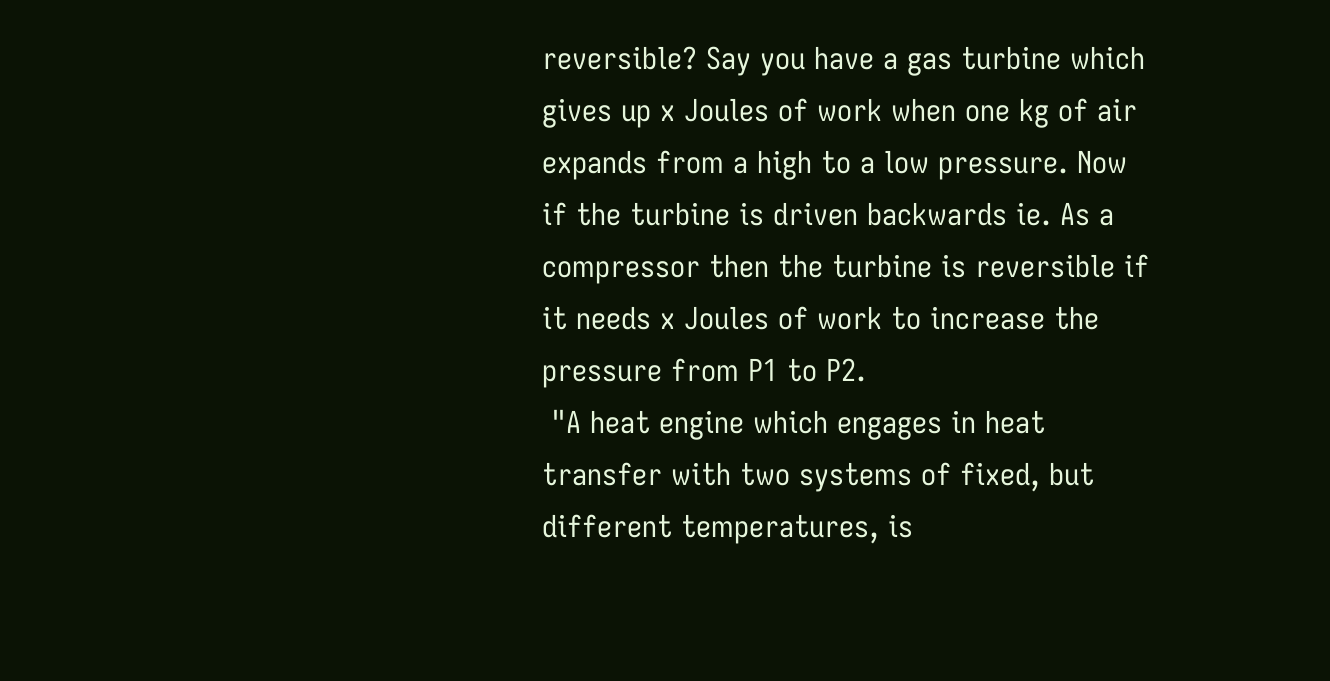reversible? Say you have a gas turbine which gives up x Joules of work when one kg of air expands from a high to a low pressure. Now if the turbine is driven backwards ie. As a compressor then the turbine is reversible if it needs x Joules of work to increase the pressure from P1 to P2.
 "A heat engine which engages in heat transfer with two systems of fixed, but different temperatures, is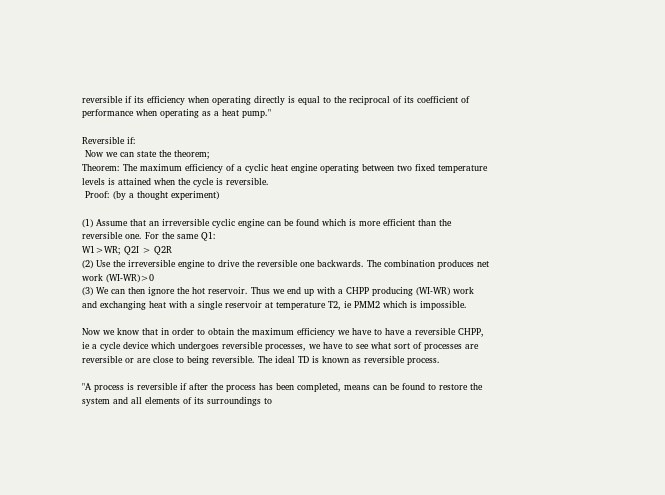reversible if its efficiency when operating directly is equal to the reciprocal of its coefficient of performance when operating as a heat pump."

Reversible if:
 Now we can state the theorem;
Theorem: The maximum efficiency of a cyclic heat engine operating between two fixed temperature levels is attained when the cycle is reversible.
 Proof: (by a thought experiment)

(1) Assume that an irreversible cyclic engine can be found which is more efficient than the reversible one. For the same Q1:
W1>WR; Q2I > Q2R
(2) Use the irreversible engine to drive the reversible one backwards. The combination produces net work (WI-WR)>0
(3) We can then ignore the hot reservoir. Thus we end up with a CHPP producing (WI-WR) work and exchanging heat with a single reservoir at temperature T2, ie PMM2 which is impossible.

Now we know that in order to obtain the maximum efficiency we have to have a reversible CHPP, ie a cycle device which undergoes reversible processes, we have to see what sort of processes are reversible or are close to being reversible. The ideal TD is known as reversible process.

"A process is reversible if after the process has been completed, means can be found to restore the system and all elements of its surroundings to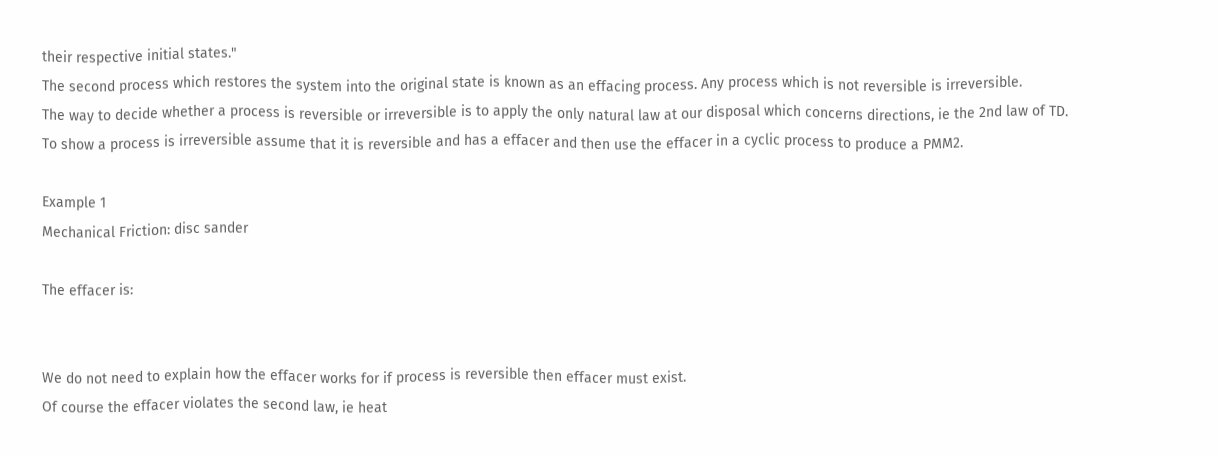their respective initial states."
The second process which restores the system into the original state is known as an effacing process. Any process which is not reversible is irreversible.
The way to decide whether a process is reversible or irreversible is to apply the only natural law at our disposal which concerns directions, ie the 2nd law of TD.
To show a process is irreversible assume that it is reversible and has a effacer and then use the effacer in a cyclic process to produce a PMM2.

Example 1
Mechanical Friction: disc sander

The effacer is:


We do not need to explain how the effacer works for if process is reversible then effacer must exist.
Of course the effacer violates the second law, ie heat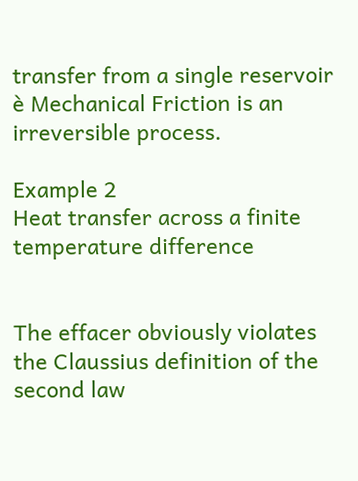transfer from a single reservoir è Mechanical Friction is an irreversible process.

Example 2
Heat transfer across a finite temperature difference


The effacer obviously violates the Claussius definition of the second law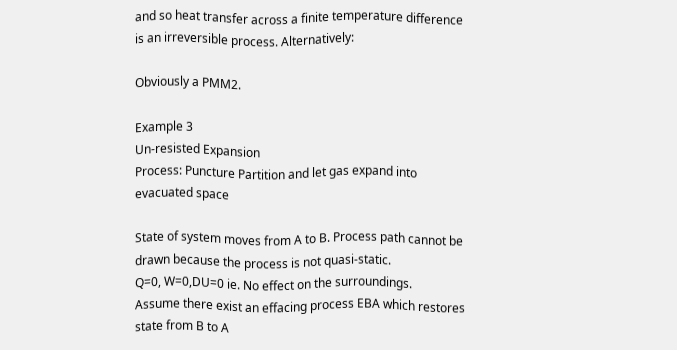and so heat transfer across a finite temperature difference is an irreversible process. Alternatively:

Obviously a PMM2.

Example 3
Un-resisted Expansion
Process: Puncture Partition and let gas expand into evacuated space

State of system moves from A to B. Process path cannot be drawn because the process is not quasi-static.
Q=0, W=0,DU=0 ie. No effect on the surroundings.
Assume there exist an effacing process EBA which restores state from B to A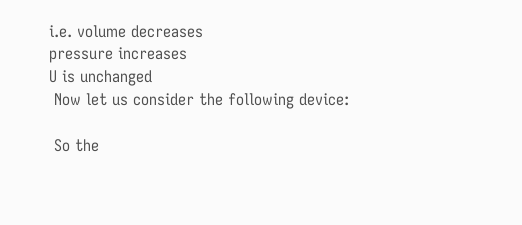i.e. volume decreases
pressure increases
U is unchanged
 Now let us consider the following device:

 So the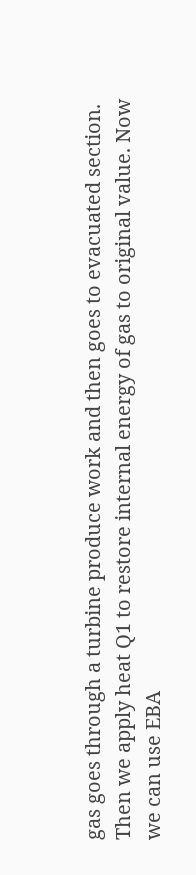gas goes through a turbine produce work and then goes to evacuated section. Then we apply heat Q1 to restore internal energy of gas to original value. Now we can use EBA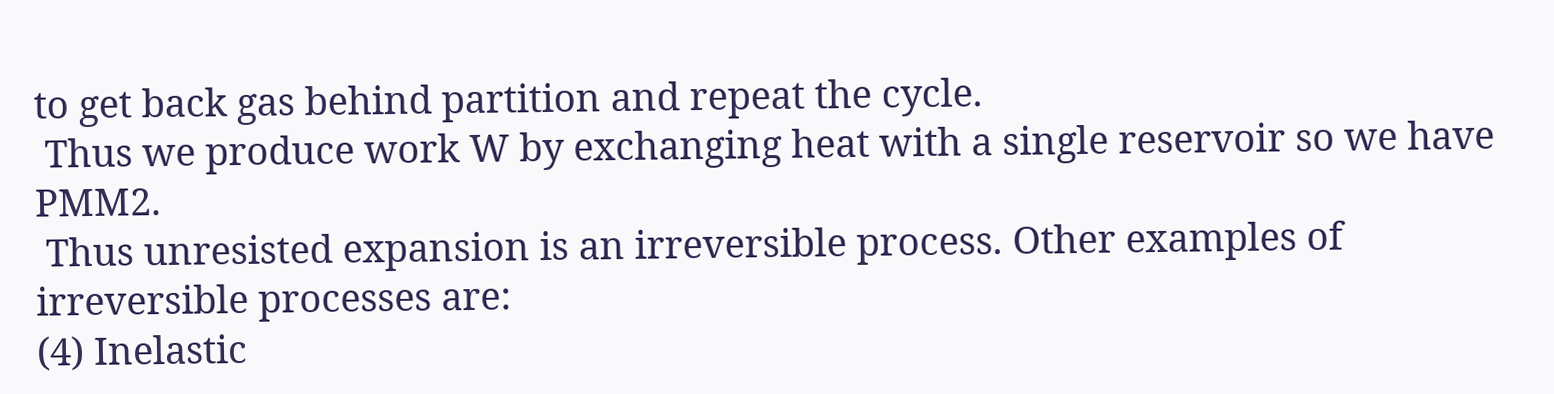to get back gas behind partition and repeat the cycle.
 Thus we produce work W by exchanging heat with a single reservoir so we have PMM2.
 Thus unresisted expansion is an irreversible process. Other examples of irreversible processes are:
(4) Inelastic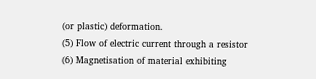(or plastic) deformation.
(5) Flow of electric current through a resistor
(6) Magnetisation of material exhibiting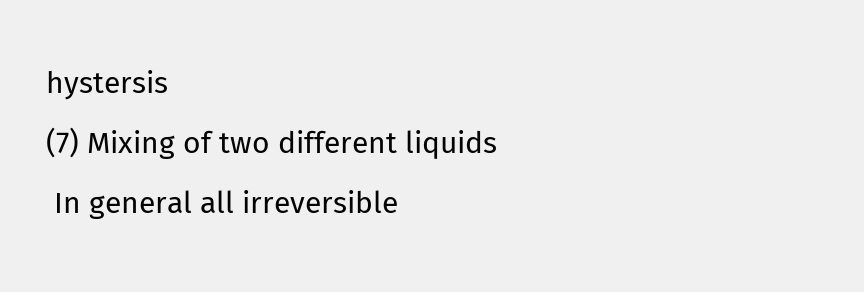hystersis
(7) Mixing of two different liquids
 In general all irreversible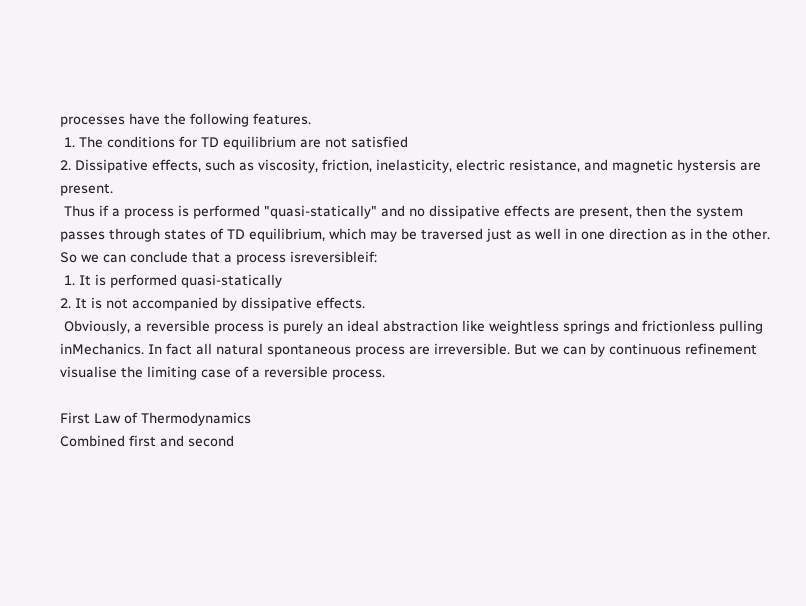processes have the following features.
 1. The conditions for TD equilibrium are not satisfied
2. Dissipative effects, such as viscosity, friction, inelasticity, electric resistance, and magnetic hystersis are present.
 Thus if a process is performed "quasi-statically" and no dissipative effects are present, then the system passes through states of TD equilibrium, which may be traversed just as well in one direction as in the other. So we can conclude that a process isreversibleif:
 1. It is performed quasi-statically
2. It is not accompanied by dissipative effects.
 Obviously, a reversible process is purely an ideal abstraction like weightless springs and frictionless pulling inMechanics. In fact all natural spontaneous process are irreversible. But we can by continuous refinement visualise the limiting case of a reversible process.

First Law of Thermodynamics
Combined first and second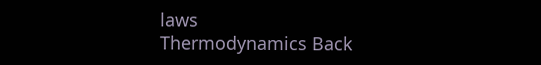laws
Thermodynamics Back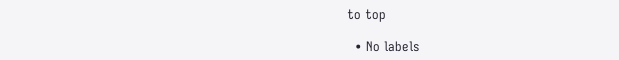to top

  • No labels